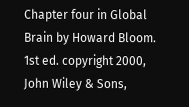Chapter four in Global Brain by Howard Bloom. 1st ed. copyright 2000, John Wiley & Sons,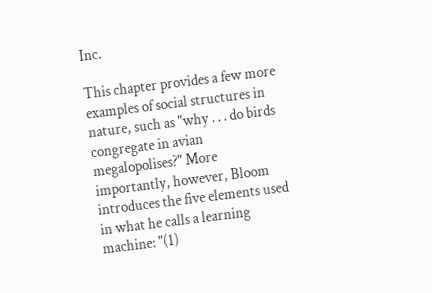Inc.

This chapter provides a few more examples of social structures in nature, such as "why . . . do birds congregate in avian megalopolises?" More importantly, however, Bloom introduces the five elements used in what he calls a learning machine: "(1)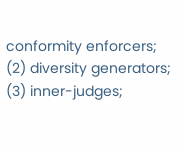conformity enforcers; (2) diversity generators; (3) inner-judges;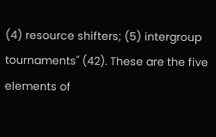(4) resource shifters; (5) intergroup tournaments" (42). These are the five elements of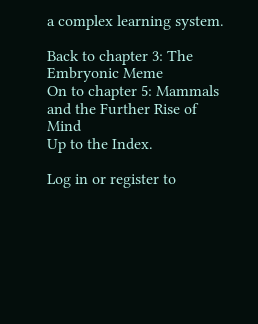a complex learning system.

Back to chapter 3: The Embryonic Meme
On to chapter 5: Mammals and the Further Rise of Mind
Up to the Index.

Log in or register to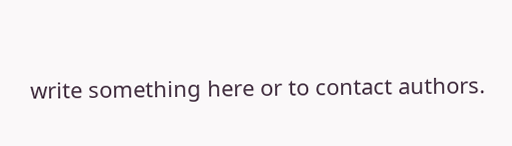write something here or to contact authors.